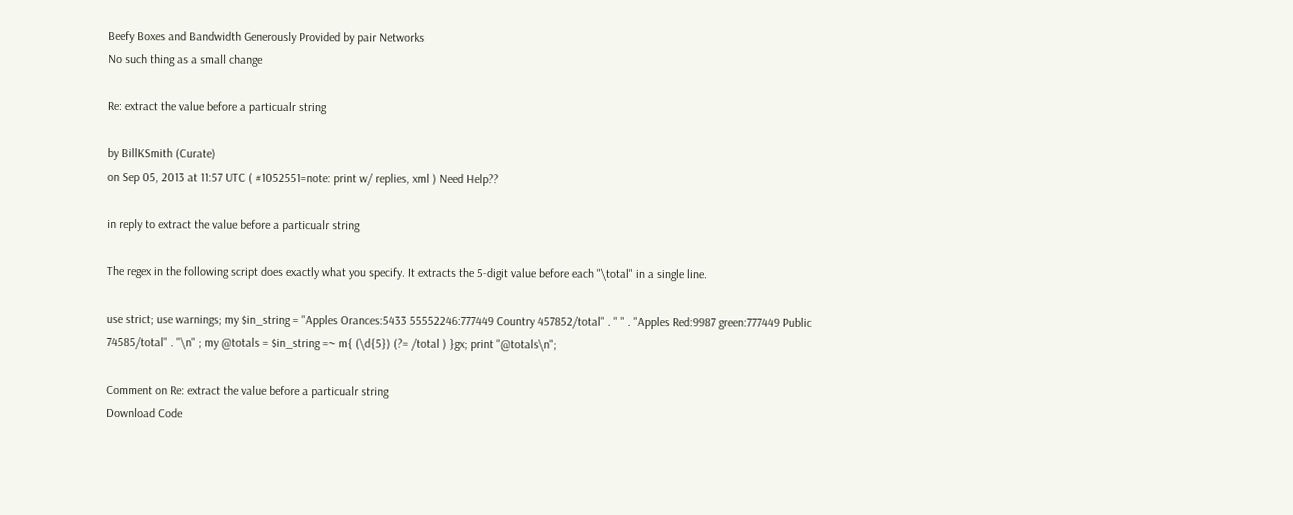Beefy Boxes and Bandwidth Generously Provided by pair Networks
No such thing as a small change

Re: extract the value before a particualr string

by BillKSmith (Curate)
on Sep 05, 2013 at 11:57 UTC ( #1052551=note: print w/ replies, xml ) Need Help??

in reply to extract the value before a particualr string

The regex in the following script does exactly what you specify. It extracts the 5-digit value before each "\total" in a single line.

use strict; use warnings; my $in_string = "Apples Orances:5433 55552246:777449 Country 457852/total" . " " . "Apples Red:9987 green:777449 Public 74585/total" . "\n" ; my @totals = $in_string =~ m{ (\d{5}) (?= /total ) }gx; print "@totals\n";

Comment on Re: extract the value before a particualr string
Download Code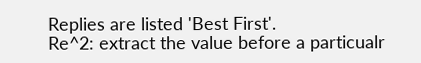Replies are listed 'Best First'.
Re^2: extract the value before a particualr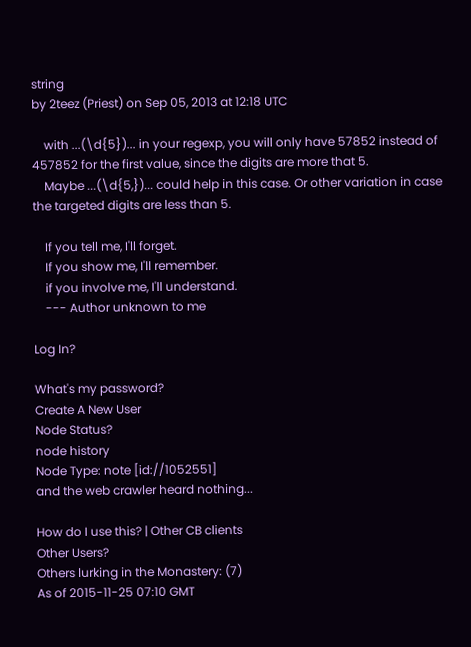string
by 2teez (Priest) on Sep 05, 2013 at 12:18 UTC

    with ...(\d{5})... in your regexp, you will only have 57852 instead of 457852 for the first value, since the digits are more that 5.
    Maybe ...(\d{5,})... could help in this case. Or other variation in case the targeted digits are less than 5.

    If you tell me, I'll forget.
    If you show me, I'll remember.
    if you involve me, I'll understand.
    --- Author unknown to me

Log In?

What's my password?
Create A New User
Node Status?
node history
Node Type: note [id://1052551]
and the web crawler heard nothing...

How do I use this? | Other CB clients
Other Users?
Others lurking in the Monastery: (7)
As of 2015-11-25 07:10 GMT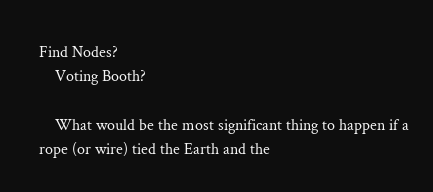Find Nodes?
    Voting Booth?

    What would be the most significant thing to happen if a rope (or wire) tied the Earth and the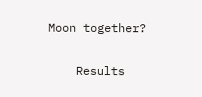Moon together?

    Results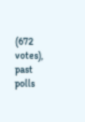(672 votes), past polls